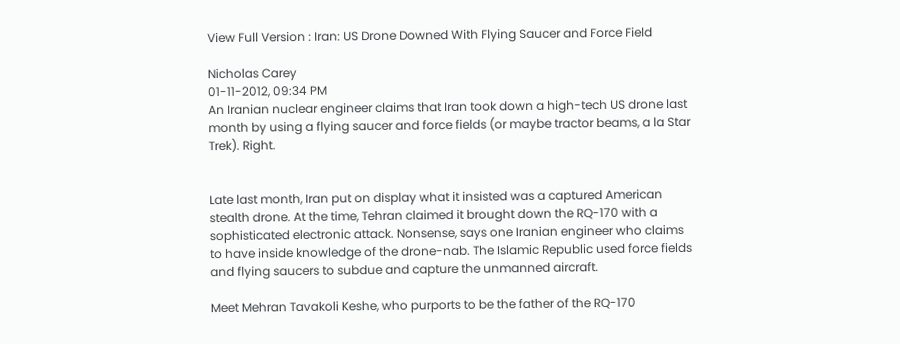View Full Version : Iran: US Drone Downed With Flying Saucer and Force Field

Nicholas Carey
01-11-2012, 09:34 PM
An Iranian nuclear engineer claims that Iran took down a high-tech US drone last month by using a flying saucer and force fields (or maybe tractor beams, a la Star Trek). Right.


Late last month, Iran put on display what it insisted was a captured American stealth drone. At the time, Tehran claimed it brought down the RQ-170 with a sophisticated electronic attack. Nonsense, says one Iranian engineer who claims to have inside knowledge of the drone-nab. The Islamic Republic used force fields and flying saucers to subdue and capture the unmanned aircraft.

Meet Mehran Tavakoli Keshe, who purports to be the father of the RQ-170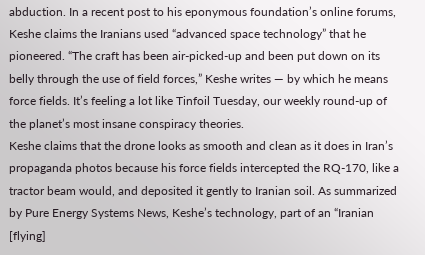abduction. In a recent post to his eponymous foundation’s online forums, Keshe claims the Iranians used “advanced space technology” that he pioneered. “The craft has been air-picked-up and been put down on its belly through the use of field forces,” Keshe writes — by which he means force fields. It’s feeling a lot like Tinfoil Tuesday, our weekly round-up of the planet’s most insane conspiracy theories.
Keshe claims that the drone looks as smooth and clean as it does in Iran’s propaganda photos because his force fields intercepted the RQ-170, like a tractor beam would, and deposited it gently to Iranian soil. As summarized by Pure Energy Systems News, Keshe’s technology, part of an “Iranian [flying]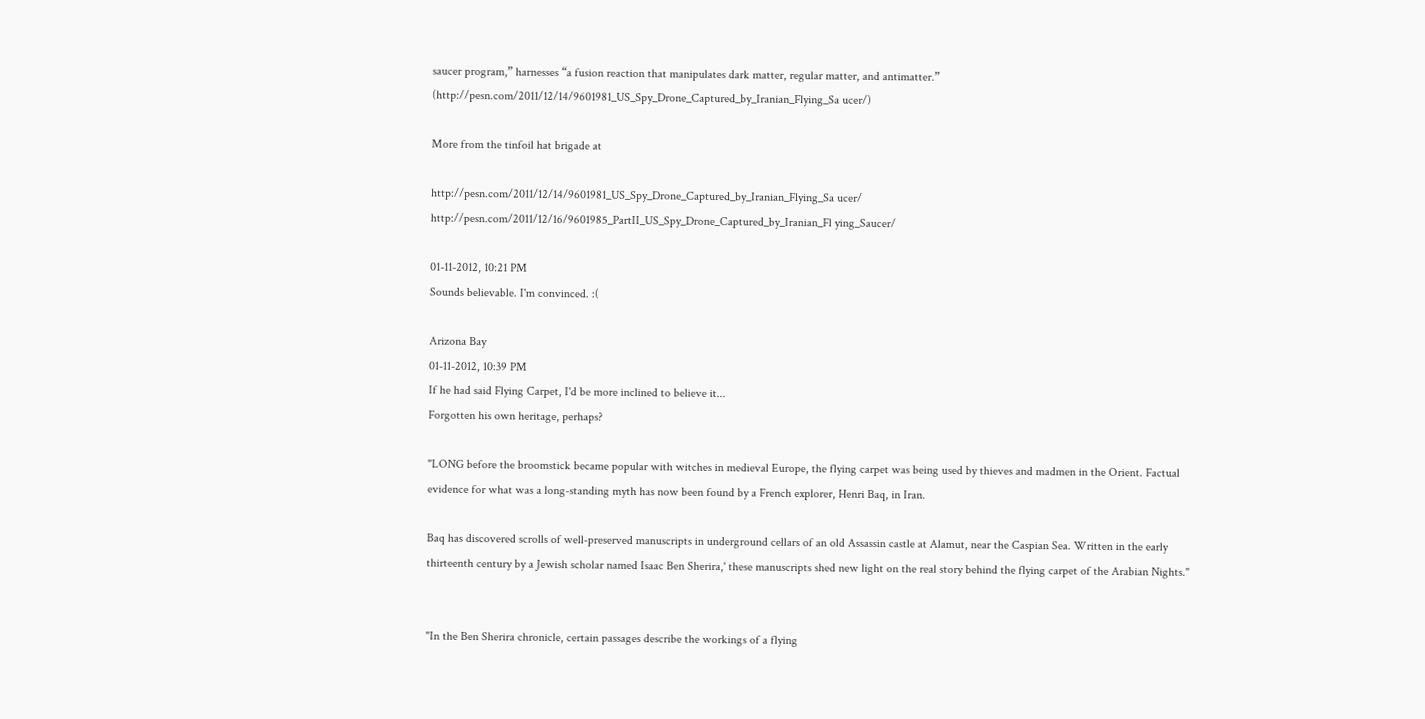saucer program,” harnesses “a fusion reaction that manipulates dark matter, regular matter, and antimatter.” (http://pesn.com/2011/12/14/9601981_US_Spy_Drone_Captured_by_Iranian_Flying_Sa ucer/)

More from the tinfoil hat brigade at

http://pesn.com/2011/12/14/9601981_US_Spy_Drone_Captured_by_Iranian_Flying_Sa ucer/
http://pesn.com/2011/12/16/9601985_PartII_US_Spy_Drone_Captured_by_Iranian_Fl ying_Saucer/

01-11-2012, 10:21 PM
Sounds believable. I'm convinced. :(

Arizona Bay
01-11-2012, 10:39 PM
If he had said Flying Carpet, I'd be more inclined to believe it...
Forgotten his own heritage, perhaps?

"LONG before the broomstick became popular with witches in medieval Europe, the flying carpet was being used by thieves and madmen in the Orient. Factual evidence for what was a long-standing myth has now been found by a French explorer, Henri Baq, in Iran.

Baq has discovered scrolls of well-preserved manuscripts in underground cellars of an old Assassin castle at Alamut, near the Caspian Sea. Written in the early thirteenth century by a Jewish scholar named Isaac Ben Sherira,' these manuscripts shed new light on the real story behind the flying carpet of the Arabian Nights."


"In the Ben Sherira chronicle, certain passages describe the workings of a flying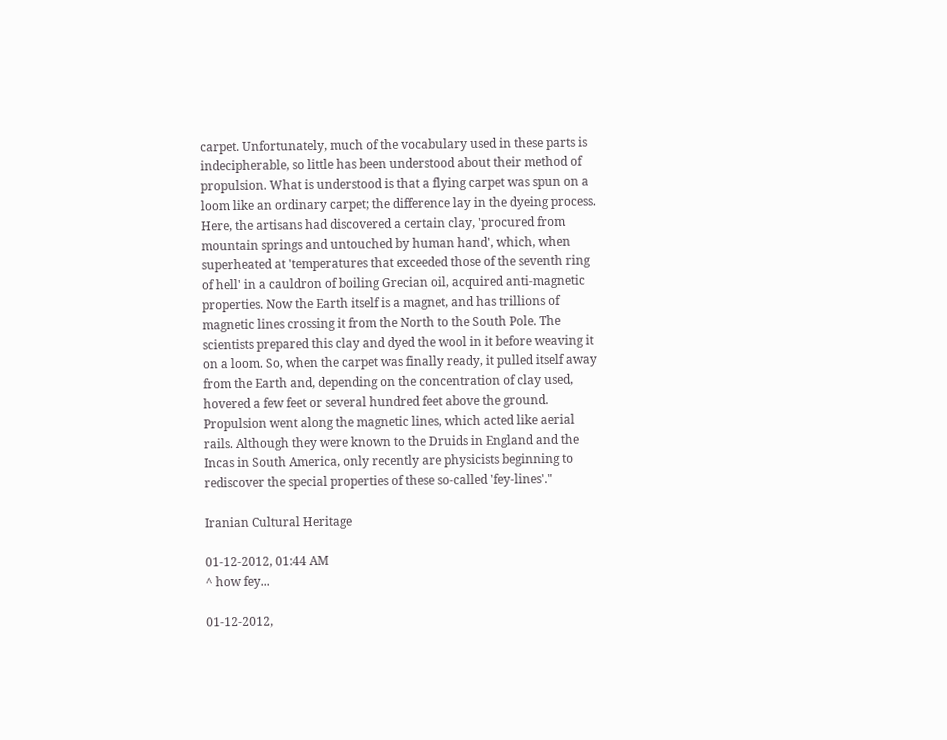carpet. Unfortunately, much of the vocabulary used in these parts is indecipherable, so little has been understood about their method of propulsion. What is understood is that a flying carpet was spun on a loom like an ordinary carpet; the difference lay in the dyeing process. Here, the artisans had discovered a certain clay, 'procured from mountain springs and untouched by human hand', which, when superheated at 'temperatures that exceeded those of the seventh ring of hell' in a cauldron of boiling Grecian oil, acquired anti-magnetic properties. Now the Earth itself is a magnet, and has trillions of magnetic lines crossing it from the North to the South Pole. The scientists prepared this clay and dyed the wool in it before weaving it on a loom. So, when the carpet was finally ready, it pulled itself away from the Earth and, depending on the concentration of clay used, hovered a few feet or several hundred feet above the ground. Propulsion went along the magnetic lines, which acted like aerial rails. Although they were known to the Druids in England and the Incas in South America, only recently are physicists beginning to rediscover the special properties of these so-called 'fey-lines'."

Iranian Cultural Heritage

01-12-2012, 01:44 AM
^ how fey...

01-12-2012,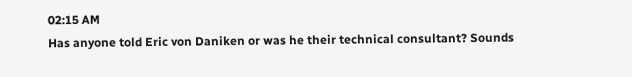02:15 AM
Has anyone told Eric von Daniken or was he their technical consultant? Sounds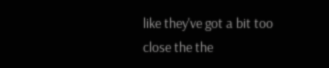like they've got a bit too close the the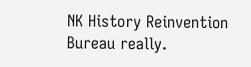NK History Reinvention Bureau really.